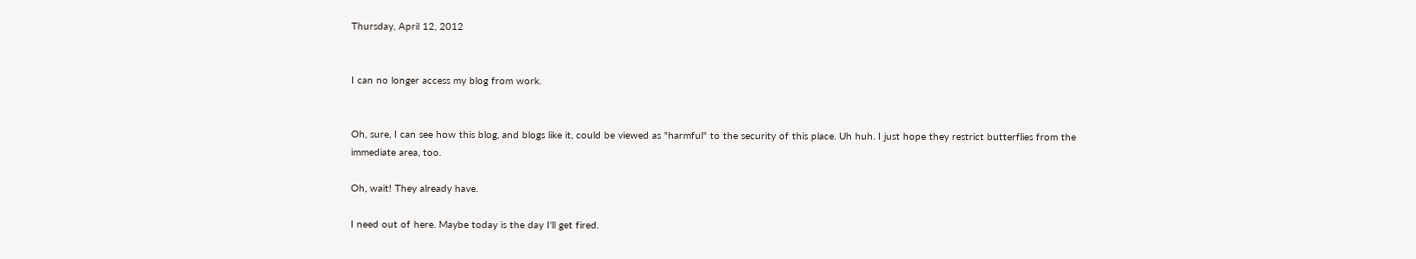Thursday, April 12, 2012


I can no longer access my blog from work.


Oh, sure, I can see how this blog, and blogs like it, could be viewed as "harmful" to the security of this place. Uh huh. I just hope they restrict butterflies from the immediate area, too.

Oh, wait! They already have.

I need out of here. Maybe today is the day I'll get fired.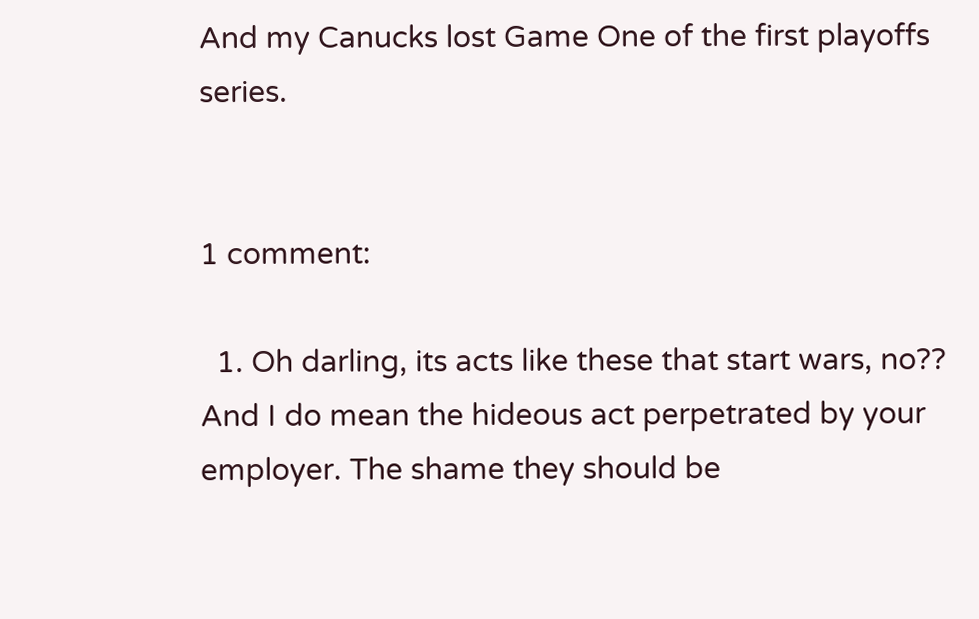And my Canucks lost Game One of the first playoffs series.


1 comment:

  1. Oh darling, its acts like these that start wars, no?? And I do mean the hideous act perpetrated by your employer. The shame they should be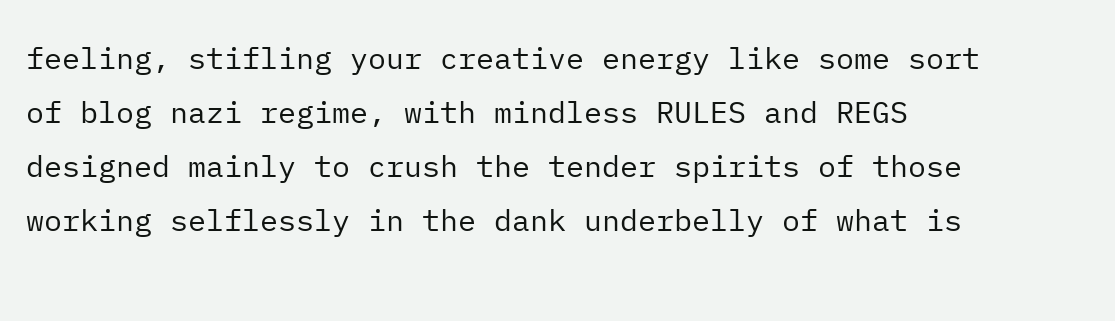feeling, stifling your creative energy like some sort of blog nazi regime, with mindless RULES and REGS designed mainly to crush the tender spirits of those working selflessly in the dank underbelly of what is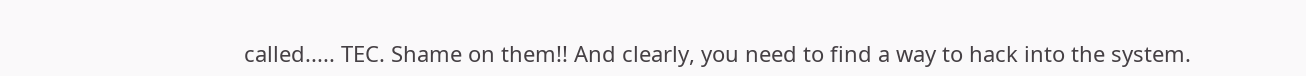called..... TEC. Shame on them!! And clearly, you need to find a way to hack into the system.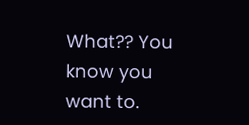What?? You know you want to.